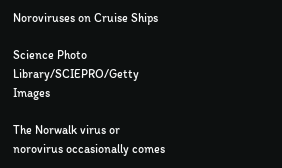Noroviruses on Cruise Ships

Science Photo Library/SCIEPRO/Getty Images

The Norwalk virus or norovirus occasionally comes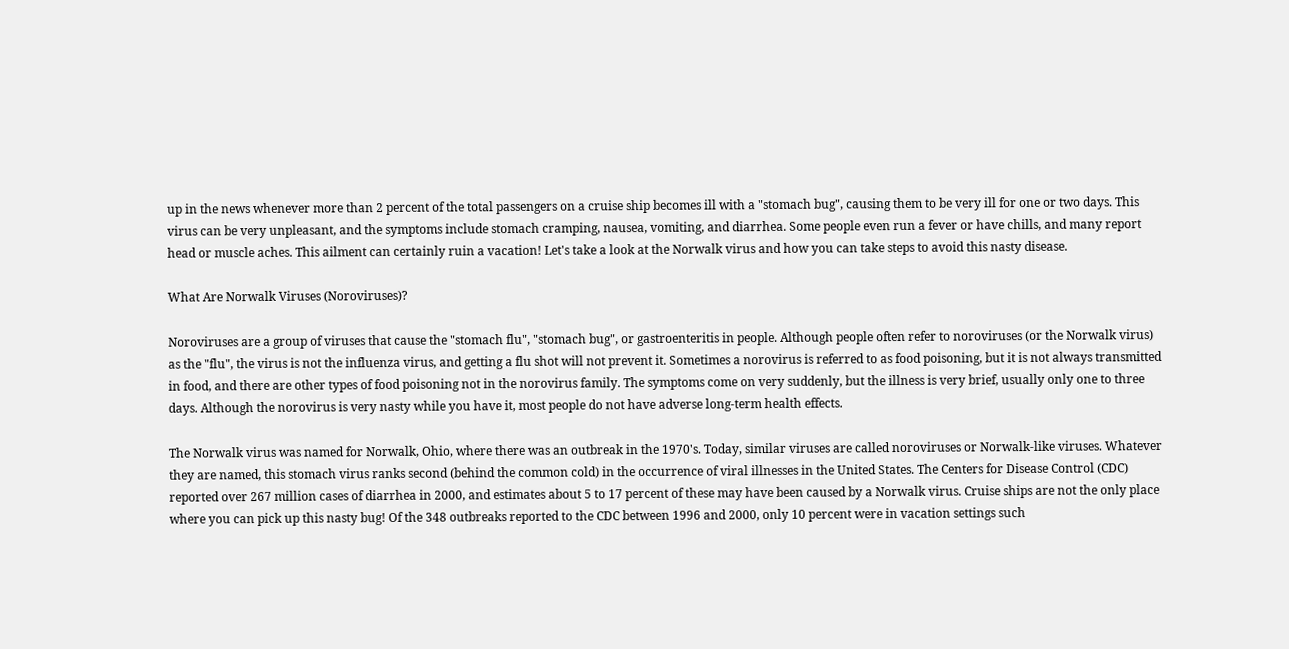up in the news whenever more than 2 percent of the total passengers on a cruise ship becomes ill with a "stomach bug", causing them to be very ill for one or two days. This virus can be very unpleasant, and the symptoms include stomach cramping, nausea, vomiting, and diarrhea. Some people even run a fever or have chills, and many report head or muscle aches. This ailment can certainly ruin a vacation! Let's take a look at the Norwalk virus and how you can take steps to avoid this nasty disease.

What Are Norwalk Viruses (Noroviruses)?

Noroviruses are a group of viruses that cause the "stomach flu", "stomach bug", or gastroenteritis in people. Although people often refer to noroviruses (or the Norwalk virus) as the "flu", the virus is not the influenza virus, and getting a flu shot will not prevent it. Sometimes a norovirus is referred to as food poisoning, but it is not always transmitted in food, and there are other types of food poisoning not in the norovirus family. The symptoms come on very suddenly, but the illness is very brief, usually only one to three days. Although the norovirus is very nasty while you have it, most people do not have adverse long-term health effects.

The Norwalk virus was named for Norwalk, Ohio, where there was an outbreak in the 1970's. Today, similar viruses are called noroviruses or Norwalk-like viruses. Whatever they are named, this stomach virus ranks second (behind the common cold) in the occurrence of viral illnesses in the United States. The Centers for Disease Control (CDC) reported over 267 million cases of diarrhea in 2000, and estimates about 5 to 17 percent of these may have been caused by a Norwalk virus. Cruise ships are not the only place where you can pick up this nasty bug! Of the 348 outbreaks reported to the CDC between 1996 and 2000, only 10 percent were in vacation settings such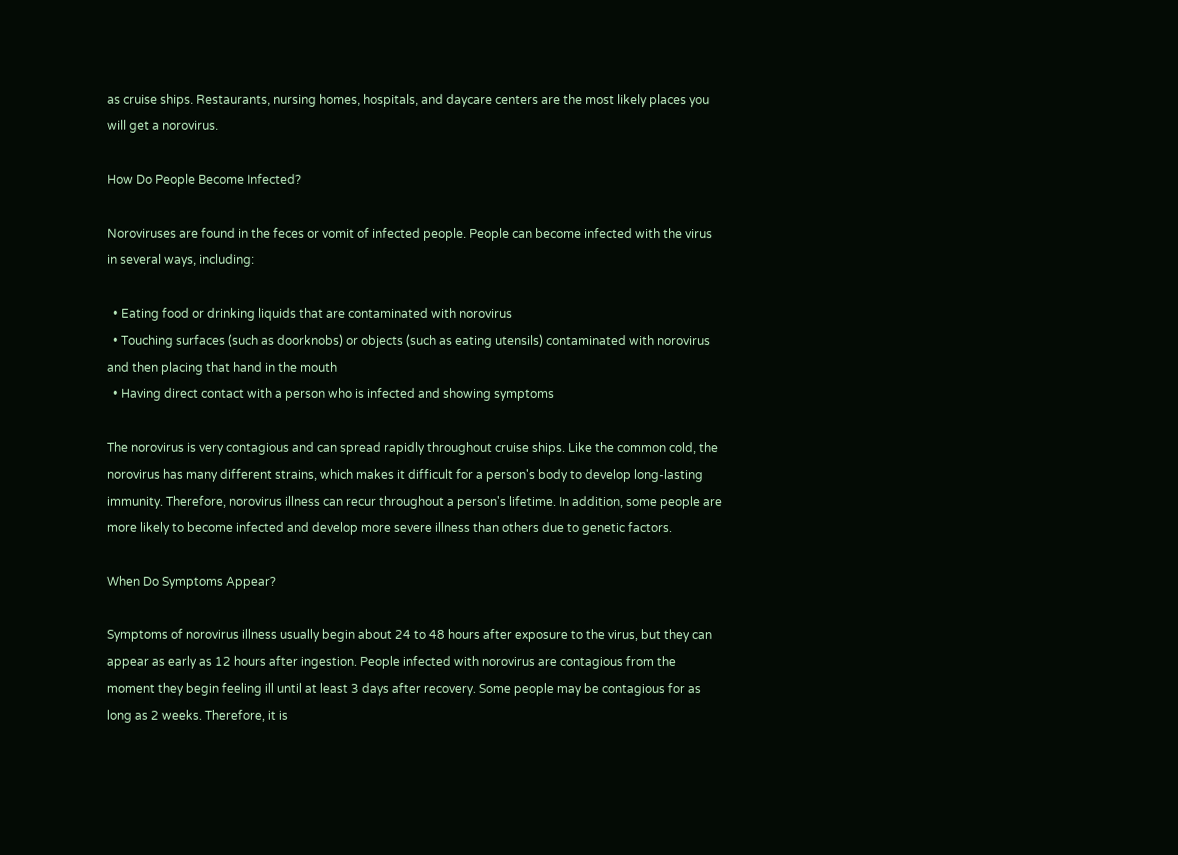as cruise ships. Restaurants, nursing homes, hospitals, and daycare centers are the most likely places you will get a norovirus.

How Do People Become Infected?

Noroviruses are found in the feces or vomit of infected people. People can become infected with the virus in several ways, including:

  • Eating food or drinking liquids that are contaminated with norovirus
  • Touching surfaces (such as doorknobs) or objects (such as eating utensils) contaminated with norovirus and then placing that hand in the mouth
  • Having direct contact with a person who is infected and showing symptoms

The norovirus is very contagious and can spread rapidly throughout cruise ships. Like the common cold, the norovirus has many different strains, which makes it difficult for a person's body to develop long-lasting immunity. Therefore, norovirus illness can recur throughout a person's lifetime. In addition, some people are more likely to become infected and develop more severe illness than others due to genetic factors.

When Do Symptoms Appear?

Symptoms of norovirus illness usually begin about 24 to 48 hours after exposure to the virus, but they can appear as early as 12 hours after ingestion. People infected with norovirus are contagious from the moment they begin feeling ill until at least 3 days after recovery. Some people may be contagious for as long as 2 weeks. Therefore, it is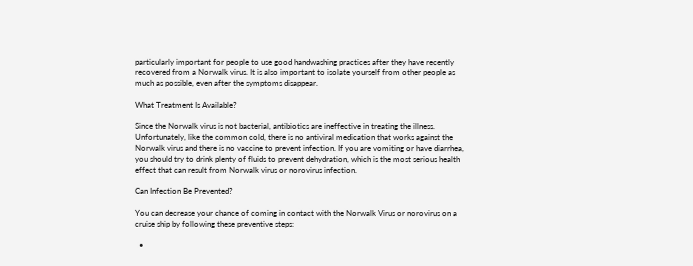particularly important for people to use good handwashing practices after they have recently recovered from a Norwalk virus. It is also important to isolate yourself from other people as much as possible, even after the symptoms disappear.

What Treatment Is Available?

Since the Norwalk virus is not bacterial, antibiotics are ineffective in treating the illness. Unfortunately, like the common cold, there is no antiviral medication that works against the Norwalk virus and there is no vaccine to prevent infection. If you are vomiting or have diarrhea, you should try to drink plenty of fluids to prevent dehydration, which is the most serious health effect that can result from Norwalk virus or norovirus infection.

Can Infection Be Prevented?

You can decrease your chance of coming in contact with the Norwalk Virus or norovirus on a cruise ship by following these preventive steps:

  •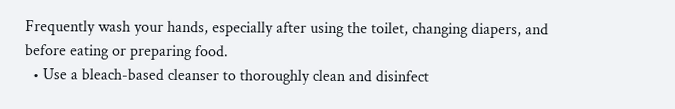Frequently wash your hands, especially after using the toilet, changing diapers, and before eating or preparing food.
  • Use a bleach-based cleanser to thoroughly clean and disinfect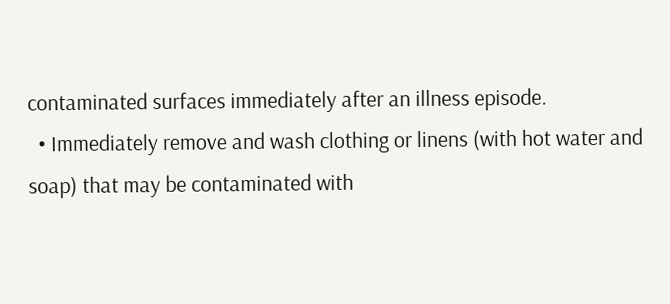contaminated surfaces immediately after an illness episode.
  • Immediately remove and wash clothing or linens (with hot water and soap) that may be contaminated with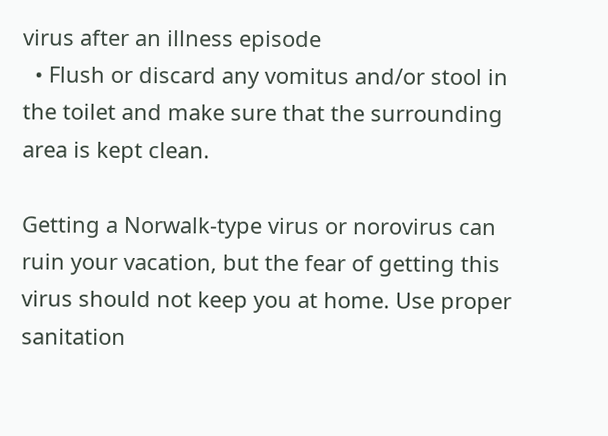virus after an illness episode
  • Flush or discard any vomitus and/or stool in the toilet and make sure that the surrounding area is kept clean.

Getting a Norwalk-type virus or norovirus can ruin your vacation, but the fear of getting this virus should not keep you at home. Use proper sanitation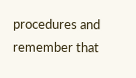procedures and remember that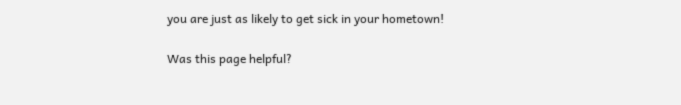you are just as likely to get sick in your hometown!

Was this page helpful?